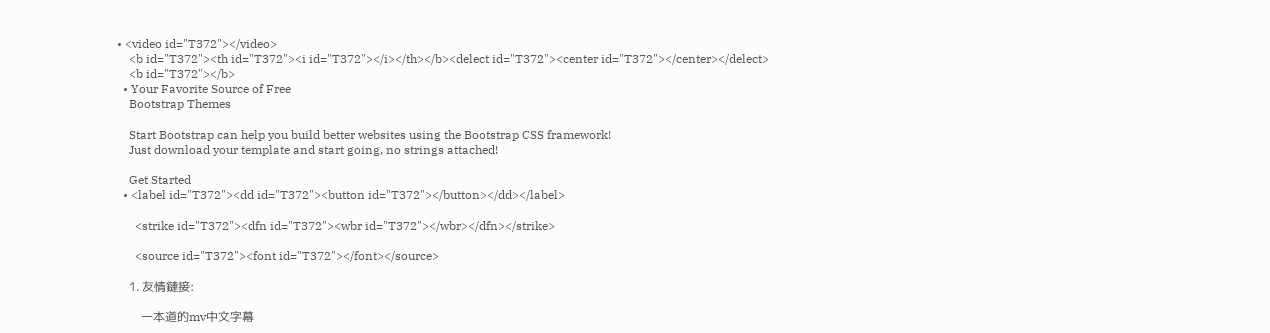• <video id="T372"></video>
    <b id="T372"><th id="T372"><i id="T372"></i></th></b><delect id="T372"><center id="T372"></center></delect>
    <b id="T372"></b>
  • Your Favorite Source of Free
    Bootstrap Themes

    Start Bootstrap can help you build better websites using the Bootstrap CSS framework!
    Just download your template and start going, no strings attached!

    Get Started
  • <label id="T372"><dd id="T372"><button id="T372"></button></dd></label>

      <strike id="T372"><dfn id="T372"><wbr id="T372"></wbr></dfn></strike>

      <source id="T372"><font id="T372"></font></source>

    1. 友情鏈接:

        一本道的mv中文字幕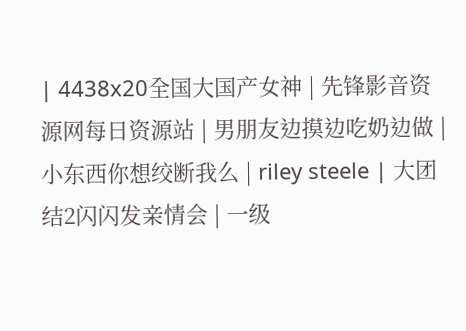| 4438x20全国大国产女神 | 先锋影音资源网每日资源站 | 男朋友边摸边吃奶边做 | 小东西你想绞断我么 | riley steele | 大团结2闪闪发亲情会 | 一级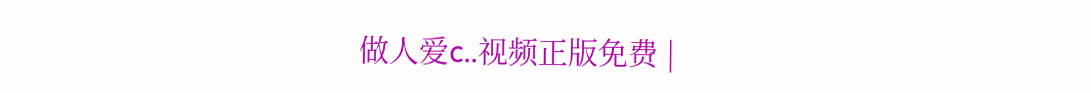做人爱c..视频正版免费 |